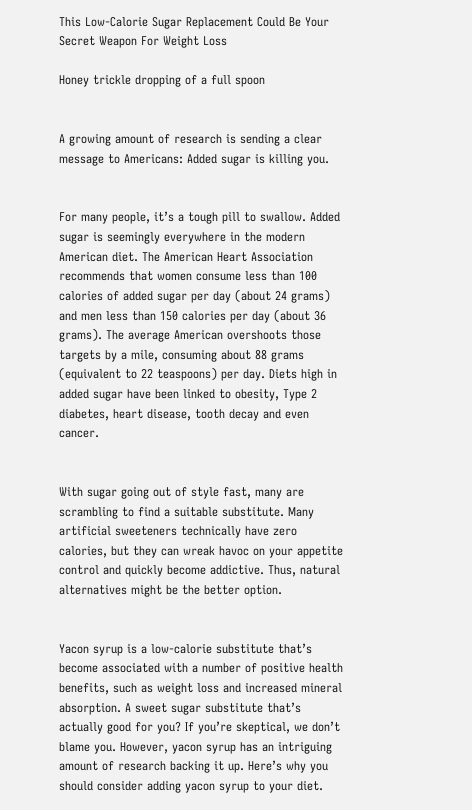This Low-Calorie Sugar Replacement Could Be Your Secret Weapon For Weight Loss

Honey trickle dropping of a full spoon


A growing amount of research is sending a clear message to Americans: Added sugar is killing you.


For many people, it’s a tough pill to swallow. Added sugar is seemingly everywhere in the modern American diet. The American Heart Association recommends that women consume less than 100 calories of added sugar per day (about 24 grams) and men less than 150 calories per day (about 36 grams). The average American overshoots those targets by a mile, consuming about 88 grams (equivalent to 22 teaspoons) per day. Diets high in added sugar have been linked to obesity, Type 2 diabetes, heart disease, tooth decay and even cancer.


With sugar going out of style fast, many are scrambling to find a suitable substitute. Many artificial sweeteners technically have zero calories, but they can wreak havoc on your appetite control and quickly become addictive. Thus, natural alternatives might be the better option.


Yacon syrup is a low-calorie substitute that’s become associated with a number of positive health benefits, such as weight loss and increased mineral absorption. A sweet sugar substitute that’s actually good for you? If you’re skeptical, we don’t blame you. However, yacon syrup has an intriguing amount of research backing it up. Here’s why you should consider adding yacon syrup to your diet.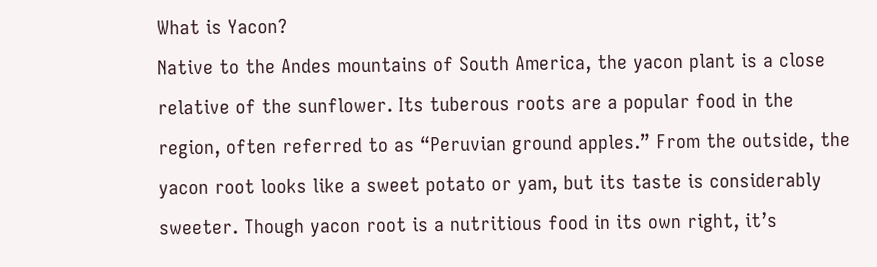What is Yacon?
Native to the Andes mountains of South America, the yacon plant is a close relative of the sunflower. Its tuberous roots are a popular food in the region, often referred to as “Peruvian ground apples.” From the outside, the yacon root looks like a sweet potato or yam, but its taste is considerably sweeter. Though yacon root is a nutritious food in its own right, it’s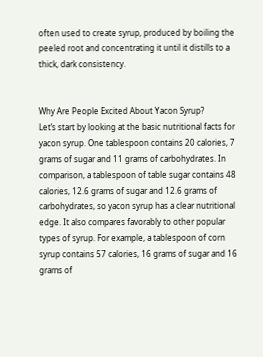often used to create syrup, produced by boiling the peeled root and concentrating it until it distills to a thick, dark consistency.


Why Are People Excited About Yacon Syrup?
Let’s start by looking at the basic nutritional facts for yacon syrup. One tablespoon contains 20 calories, 7 grams of sugar and 11 grams of carbohydrates. In comparison, a tablespoon of table sugar contains 48 calories, 12.6 grams of sugar and 12.6 grams of carbohydrates, so yacon syrup has a clear nutritional edge. It also compares favorably to other popular types of syrup. For example, a tablespoon of corn syrup contains 57 calories, 16 grams of sugar and 16 grams of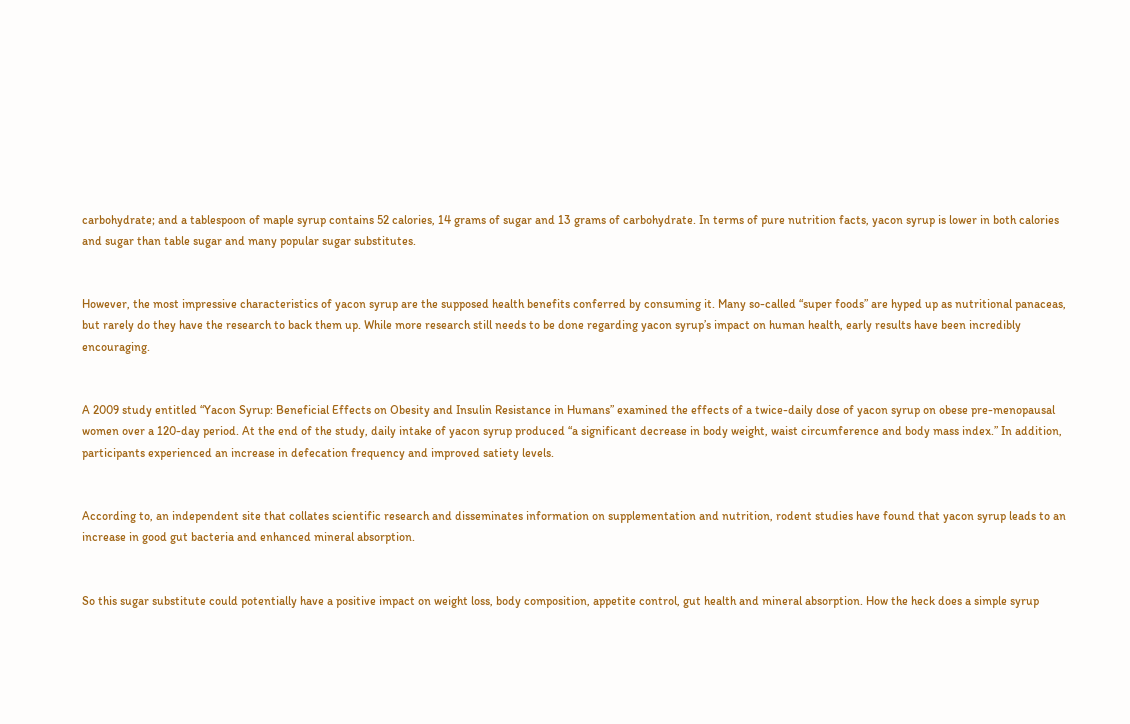carbohydrate; and a tablespoon of maple syrup contains 52 calories, 14 grams of sugar and 13 grams of carbohydrate. In terms of pure nutrition facts, yacon syrup is lower in both calories and sugar than table sugar and many popular sugar substitutes.


However, the most impressive characteristics of yacon syrup are the supposed health benefits conferred by consuming it. Many so-called “super foods” are hyped up as nutritional panaceas, but rarely do they have the research to back them up. While more research still needs to be done regarding yacon syrup’s impact on human health, early results have been incredibly encouraging.


A 2009 study entitled “Yacon Syrup: Beneficial Effects on Obesity and Insulin Resistance in Humans” examined the effects of a twice-daily dose of yacon syrup on obese pre-menopausal women over a 120-day period. At the end of the study, daily intake of yacon syrup produced “a significant decrease in body weight, waist circumference and body mass index.” In addition, participants experienced an increase in defecation frequency and improved satiety levels.


According to, an independent site that collates scientific research and disseminates information on supplementation and nutrition, rodent studies have found that yacon syrup leads to an increase in good gut bacteria and enhanced mineral absorption.


So this sugar substitute could potentially have a positive impact on weight loss, body composition, appetite control, gut health and mineral absorption. How the heck does a simple syrup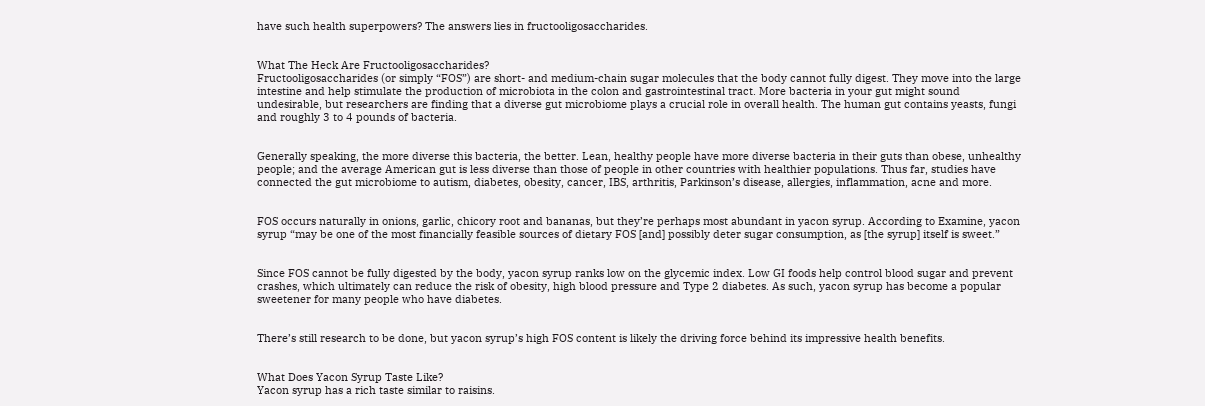have such health superpowers? The answers lies in fructooligosaccharides.


What The Heck Are Fructooligosaccharides?
Fructooligosaccharides (or simply “FOS”) are short- and medium-chain sugar molecules that the body cannot fully digest. They move into the large intestine and help stimulate the production of microbiota in the colon and gastrointestinal tract. More bacteria in your gut might sound undesirable, but researchers are finding that a diverse gut microbiome plays a crucial role in overall health. The human gut contains yeasts, fungi and roughly 3 to 4 pounds of bacteria.


Generally speaking, the more diverse this bacteria, the better. Lean, healthy people have more diverse bacteria in their guts than obese, unhealthy people; and the average American gut is less diverse than those of people in other countries with healthier populations. Thus far, studies have connected the gut microbiome to autism, diabetes, obesity, cancer, IBS, arthritis, Parkinson’s disease, allergies, inflammation, acne and more.


FOS occurs naturally in onions, garlic, chicory root and bananas, but they’re perhaps most abundant in yacon syrup. According to Examine, yacon syrup “may be one of the most financially feasible sources of dietary FOS [and] possibly deter sugar consumption, as [the syrup] itself is sweet.”


Since FOS cannot be fully digested by the body, yacon syrup ranks low on the glycemic index. Low GI foods help control blood sugar and prevent crashes, which ultimately can reduce the risk of obesity, high blood pressure and Type 2 diabetes. As such, yacon syrup has become a popular sweetener for many people who have diabetes.


There’s still research to be done, but yacon syrup’s high FOS content is likely the driving force behind its impressive health benefits.


What Does Yacon Syrup Taste Like?
Yacon syrup has a rich taste similar to raisins.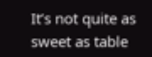It’s not quite as sweet as table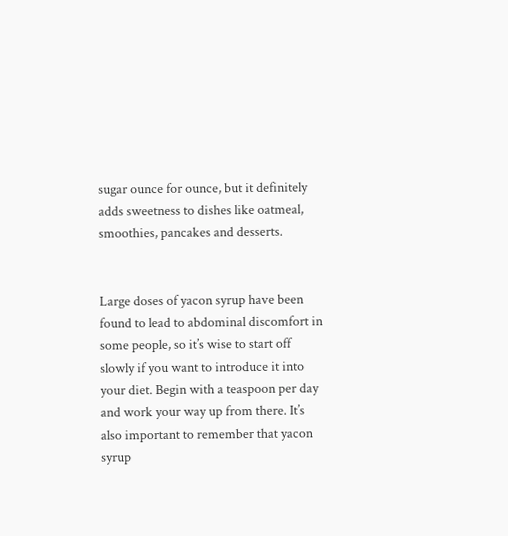sugar ounce for ounce, but it definitely adds sweetness to dishes like oatmeal, smoothies, pancakes and desserts.


Large doses of yacon syrup have been found to lead to abdominal discomfort in some people, so it’s wise to start off slowly if you want to introduce it into your diet. Begin with a teaspoon per day and work your way up from there. It’s also important to remember that yacon syrup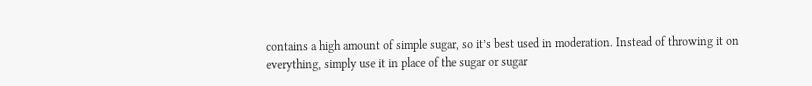contains a high amount of simple sugar, so it’s best used in moderation. Instead of throwing it on everything, simply use it in place of the sugar or sugar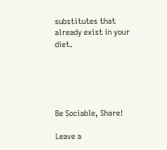substitutes that already exist in your diet.





Be Sociable, Share!

Leave a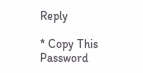Reply

* Copy This Password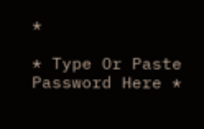*

* Type Or Paste Password Here *